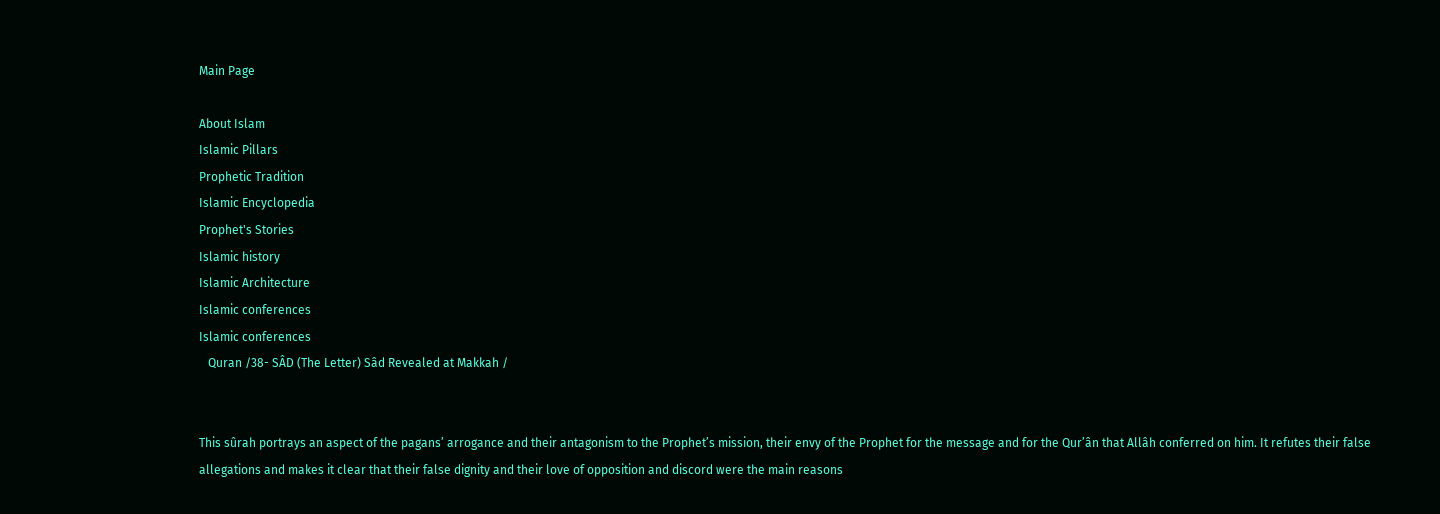Main Page

About Islam
Islamic Pillars
Prophetic Tradition
Islamic Encyclopedia
Prophet's Stories
Islamic history
Islamic Architecture
Islamic conferences
Islamic conferences
   Quran /38- SÂD (The Letter) Sâd Revealed at Makkah /


This sûrah portrays an aspect of the pagans’ arrogance and their antagonism to the Prophet’s mission, their envy of the Prophet for the message and for the Qur’ân that Allâh conferred on him. It refutes their false allegations and makes it clear that their false dignity and their love of opposition and discord were the main reasons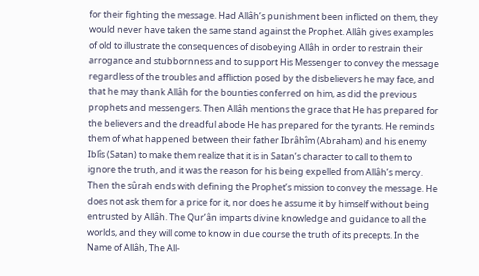for their fighting the message. Had Allâh’s punishment been inflicted on them, they would never have taken the same stand against the Prophet. Allâh gives examples of old to illustrate the consequences of disobeying Allâh in order to restrain their arrogance and stubbornness and to support His Messenger to convey the message regardless of the troubles and affliction posed by the disbelievers he may face, and that he may thank Allâh for the bounties conferred on him, as did the previous prophets and messengers. Then Allâh mentions the grace that He has prepared for the believers and the dreadful abode He has prepared for the tyrants. He reminds them of what happened between their father Ibrâhîm (Abraham) and his enemy Iblîs (Satan) to make them realize that it is in Satan’s character to call to them to ignore the truth, and it was the reason for his being expelled from Allâh’s mercy. Then the sûrah ends with defining the Prophet’s mission to convey the message. He does not ask them for a price for it, nor does he assume it by himself without being entrusted by Allâh. The Qur’ân imparts divine knowledge and guidance to all the worlds, and they will come to know in due course the truth of its precepts. In the Name of Allâh, The All-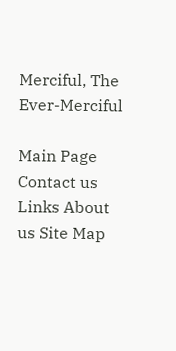Merciful, The Ever-Merciful

Main Page Contact us Links About us Site Map